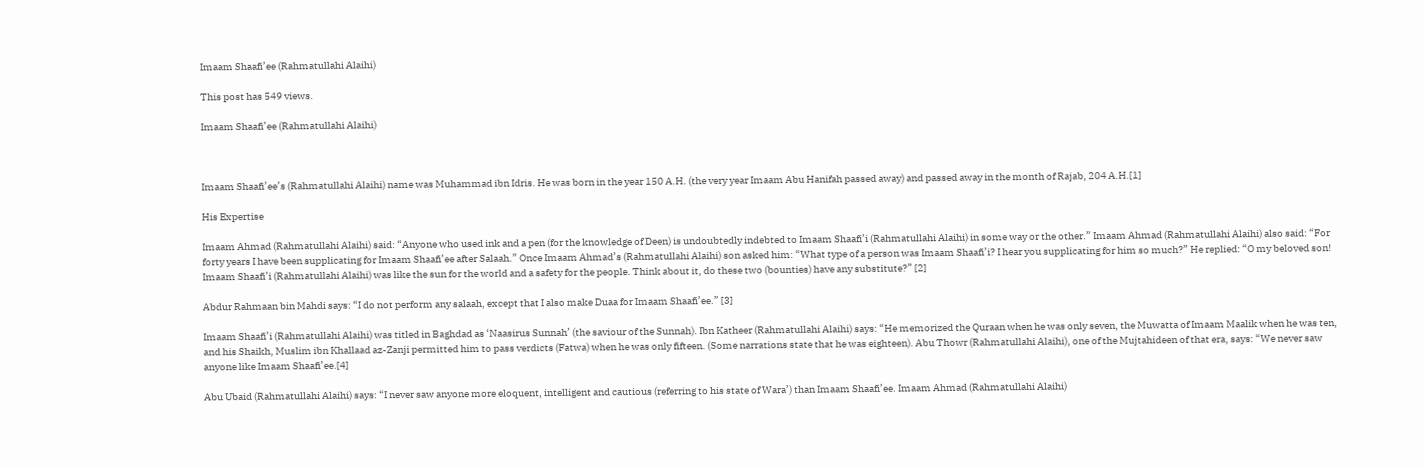Imaam Shaafi’ee (Rahmatullahi Alaihi)

This post has 549 views.

Imaam Shaafi’ee (Rahmatullahi Alaihi)



Imaam Shaafi’ee’s (Rahmatullahi Alaihi) name was Muhammad ibn Idris. He was born in the year 150 A.H. (the very year Imaam Abu Hanifah passed away) and passed away in the month of Rajab, 204 A.H.[1]

His Expertise

Imaam Ahmad (Rahmatullahi Alaihi) said: “Anyone who used ink and a pen (for the knowledge of Deen) is undoubtedly indebted to Imaam Shaafi’i (Rahmatullahi Alaihi) in some way or the other.” Imaam Ahmad (Rahmatullahi Alaihi) also said: “For forty years I have been supplicating for Imaam Shaafi’ee after Salaah.” Once Imaam Ahmad’s (Rahmatullahi Alaihi) son asked him: “What type of a person was Imaam Shaafi’i? I hear you supplicating for him so much?” He replied: “O my beloved son! Imaam Shaafi’i (Rahmatullahi Alaihi) was like the sun for the world and a safety for the people. Think about it, do these two (bounties) have any substitute?” [2]

Abdur Rahmaan bin Mahdi says: “I do not perform any salaah, except that I also make Duaa for Imaam Shaafi’ee.” [3]

Imaam Shaafi’i (Rahmatullahi Alaihi) was titled in Baghdad as ‘Naasirus Sunnah’ (the saviour of the Sunnah). Ibn Katheer (Rahmatullahi Alaihi) says: “He memorized the Quraan when he was only seven, the Muwatta of Imaam Maalik when he was ten, and his Shaikh, Muslim ibn Khallaad az-Zanji permitted him to pass verdicts (Fatwa) when he was only fifteen. (Some narrations state that he was eighteen). Abu Thowr (Rahmatullahi Alaihi), one of the Mujtahideen of that era, says: “We never saw anyone like Imaam Shaafi’ee.[4]

Abu Ubaid (Rahmatullahi Alaihi) says: “I never saw anyone more eloquent, intelligent and cautious (referring to his state of Wara’) than Imaam Shaafi’ee. Imaam Ahmad (Rahmatullahi Alaihi)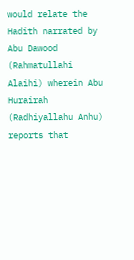would relate the Hadith narrated by Abu Dawood (Rahmatullahi Alaihi) wherein Abu Hurairah (Radhiyallahu Anhu) reports that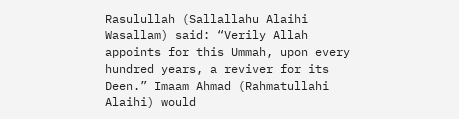Rasulullah (Sallallahu Alaihi Wasallam) said: “Verily Allah appoints for this Ummah, upon every hundred years, a reviver for its Deen.” Imaam Ahmad (Rahmatullahi Alaihi) would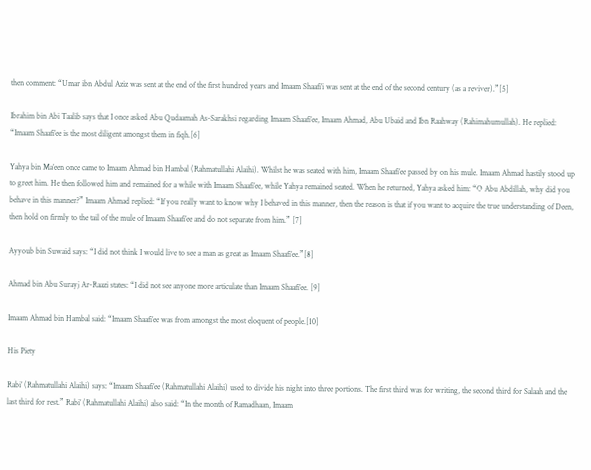then comment: “Umar ibn Abdul Aziz was sent at the end of the first hundred years and Imaam Shaafi’i was sent at the end of the second century (as a reviver).”[5]

Ibrahim bin Abi Taalib says that I once asked Abu Qudaamah As-Sarakhsi regarding Imaam Shaafi’ee, Imaam Ahmad, Abu Ubaid and Ibn Raahway (Rahimahumullah). He replied: “Imaam Shaafi’ee is the most diligent amongst them in fiqh.[6]

Yahya bin Ma’een once came to Imaam Ahmad bin Hambal (Rahmatullahi Alaihi). Whilst he was seated with him, Imaam Shaafi’ee passed by on his mule. Imaam Ahmad hastily stood up to greet him. He then followed him and remained for a while with Imaam Shaafi’ee, while Yahya remained seated. When he returned, Yahya asked him: “O Abu Abdillah, why did you behave in this manner?” Imaam Ahmad replied: “If you really want to know why I behaved in this manner, then the reason is that if you want to acquire the true understanding of Deen, then hold on firmly to the tail of the mule of Imaam Shaafi’ee and do not separate from him.” [7]

Ayyoub bin Suwaid says: “I did not think I would live to see a man as great as Imaam Shaafi’ee.”[8]

Ahmad bin Abu Surayj Ar-Raazi states: “I did not see anyone more articulate than Imaam Shaafi’ee. [9]

Imaam Ahmad bin Hambal said: “Imaam Shaafi’ee was from amongst the most eloquent of people.[10]

His Piety

Rabi’ (Rahmatullahi Alaihi) says: “Imaam Shaafi’ee (Rahmatullahi Alaihi) used to divide his night into three portions. The first third was for writing, the second third for Salaah and the last third for rest.” Rabi’ (Rahmatullahi Alaihi) also said: “In the month of Ramadhaan, Imaam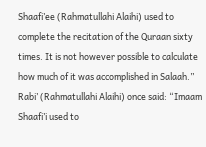Shaafi’ee (Rahmatullahi Alaihi) used to complete the recitation of the Quraan sixty times. It is not however possible to calculate how much of it was accomplished in Salaah.” Rabi’ (Rahmatullahi Alaihi) once said: “Imaam Shaafi’i used to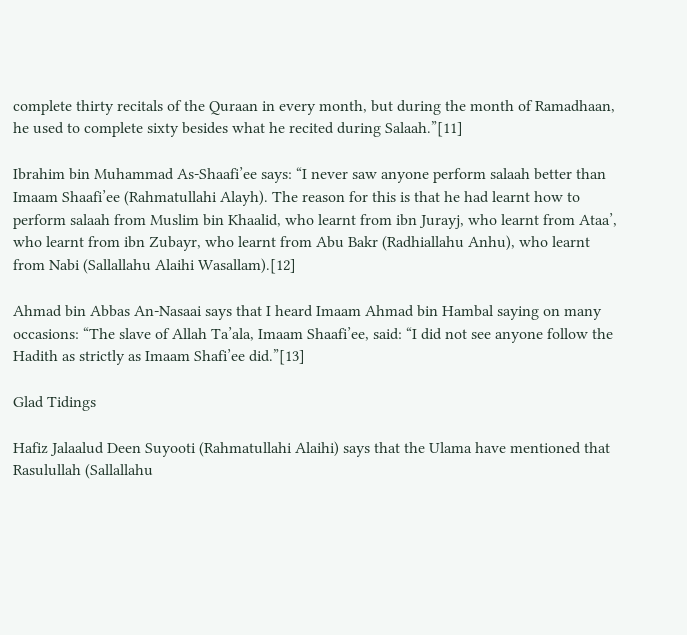complete thirty recitals of the Quraan in every month, but during the month of Ramadhaan, he used to complete sixty besides what he recited during Salaah.”[11]

Ibrahim bin Muhammad As-Shaafi’ee says: “I never saw anyone perform salaah better than Imaam Shaafi’ee (Rahmatullahi Alayh). The reason for this is that he had learnt how to perform salaah from Muslim bin Khaalid, who learnt from ibn Jurayj, who learnt from Ataa’, who learnt from ibn Zubayr, who learnt from Abu Bakr (Radhiallahu Anhu), who learnt from Nabi (Sallallahu Alaihi Wasallam).[12]

Ahmad bin Abbas An-Nasaai says that I heard Imaam Ahmad bin Hambal saying on many occasions: “The slave of Allah Ta’ala, Imaam Shaafi’ee, said: “I did not see anyone follow the Hadith as strictly as Imaam Shafi’ee did.”[13]

Glad Tidings

Hafiz Jalaalud Deen Suyooti (Rahmatullahi Alaihi) says that the Ulama have mentioned that Rasulullah (Sallallahu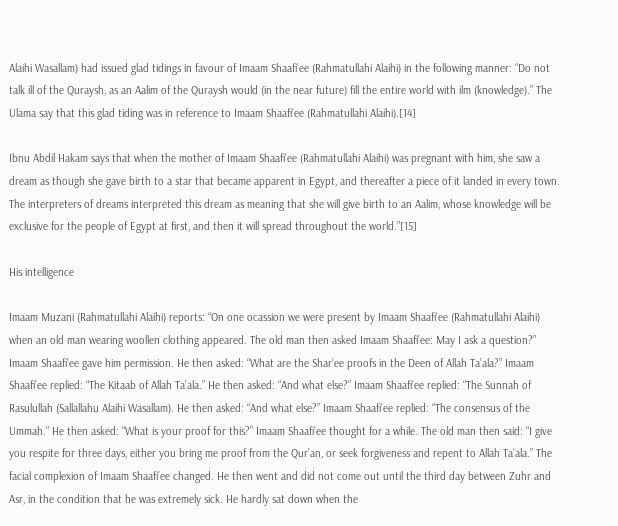Alaihi Wasallam) had issued glad tidings in favour of Imaam Shaafi’ee (Rahmatullahi Alaihi) in the following manner: “Do not talk ill of the Quraysh, as an Aalim of the Quraysh would (in the near future) fill the entire world with ilm (knowledge).” The Ulama say that this glad tiding was in reference to Imaam Shaafi’ee (Rahmatullahi Alaihi).[14]

Ibnu Abdil Hakam says that when the mother of Imaam Shaafi’ee (Rahmatullahi Alaihi) was pregnant with him, she saw a dream as though she gave birth to a star that became apparent in Egypt, and thereafter a piece of it landed in every town. The interpreters of dreams interpreted this dream as meaning that she will give birth to an Aalim, whose knowledge will be exclusive for the people of Egypt at first, and then it will spread throughout the world.”[15]

His intelligence

Imaam Muzani (Rahmatullahi Alaihi) reports: “On one ocassion we were present by Imaam Shaafi’ee (Rahmatullahi Alaihi) when an old man wearing woollen clothing appeared. The old man then asked Imaam Shaafi’ee: May I ask a question?” Imaam Shaafi’ee gave him permission. He then asked: “What are the Shar’ee proofs in the Deen of Allah Ta’ala?” Imaam Shaafi’ee replied: “The Kitaab of Allah Ta’ala.” He then asked: “And what else?” Imaam Shaafi’ee replied: “The Sunnah of Rasulullah (Sallallahu Alaihi Wasallam). He then asked: “And what else?” Imaam Shaafi’ee replied: “The consensus of the Ummah.” He then asked: “What is your proof for this?” Imaam Shaafi’ee thought for a while. The old man then said: “I give you respite for three days, either you bring me proof from the Qur’an, or seek forgiveness and repent to Allah Ta’ala.” The facial complexion of Imaam Shaafi’ee changed. He then went and did not come out until the third day between Zuhr and Asr, in the condition that he was extremely sick. He hardly sat down when the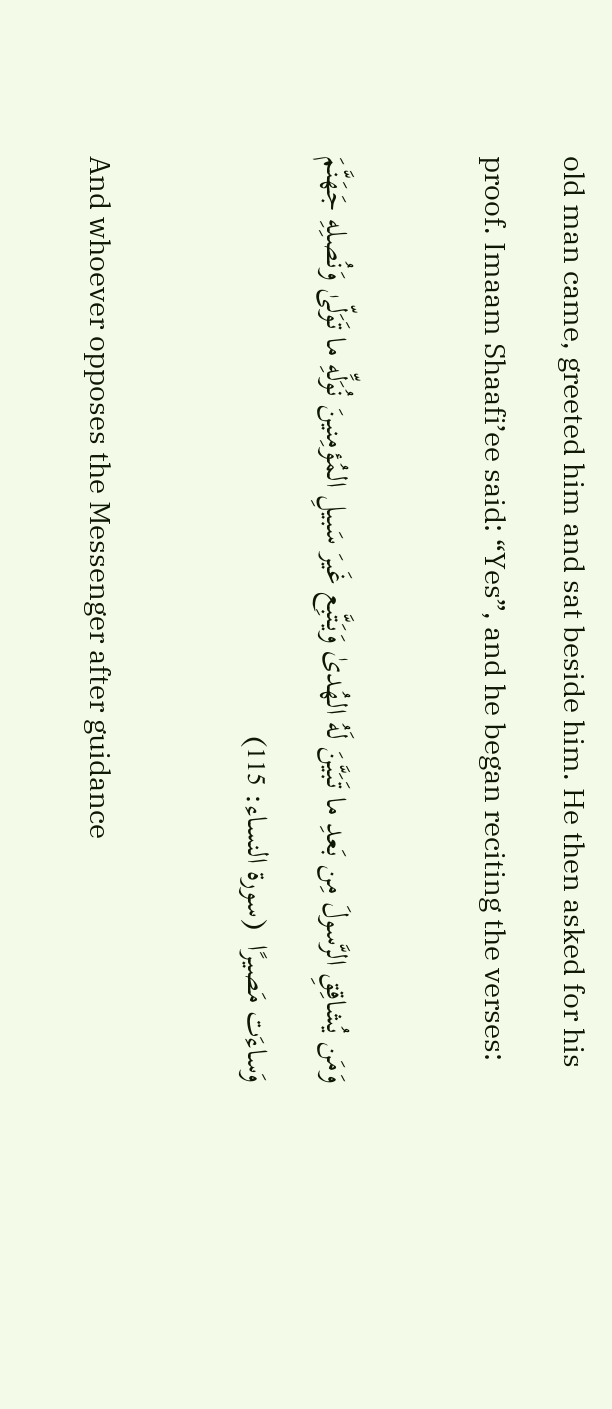old man came, greeted him and sat beside him. He then asked for his proof. Imaam Shaafi’ee said: “Yes”, and he began reciting the verses:

وَمَن يُشاقِقِ الرَّسولَ مِن بَعدِ ما تَبَيَّنَ لَهُ الهُدىٰ وَيَتَّبِع غَيرَ سَبيلِ المُؤمِنينَ نُوَلِّهِ ما تَوَلّىٰ وَنُصلِهِ جَهَنَّمَ وَساءَت مَصيرًا  (سورة النساء: 115)

And whoever opposes the Messenger after guidance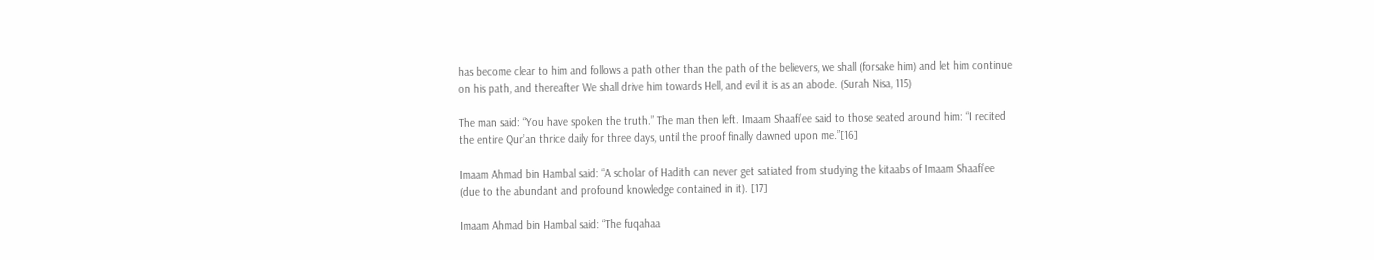has become clear to him and follows a path other than the path of the believers, we shall (forsake him) and let him continue on his path, and thereafter We shall drive him towards Hell, and evil it is as an abode. (Surah Nisa, 115)

The man said: “You have spoken the truth.” The man then left. Imaam Shaafi’ee said to those seated around him: “I recited the entire Qur’an thrice daily for three days, until the proof finally dawned upon me.”[16]

Imaam Ahmad bin Hambal said: “A scholar of Hadith can never get satiated from studying the kitaabs of Imaam Shaafi’ee (due to the abundant and profound knowledge contained in it). [17]

Imaam Ahmad bin Hambal said: “The fuqahaa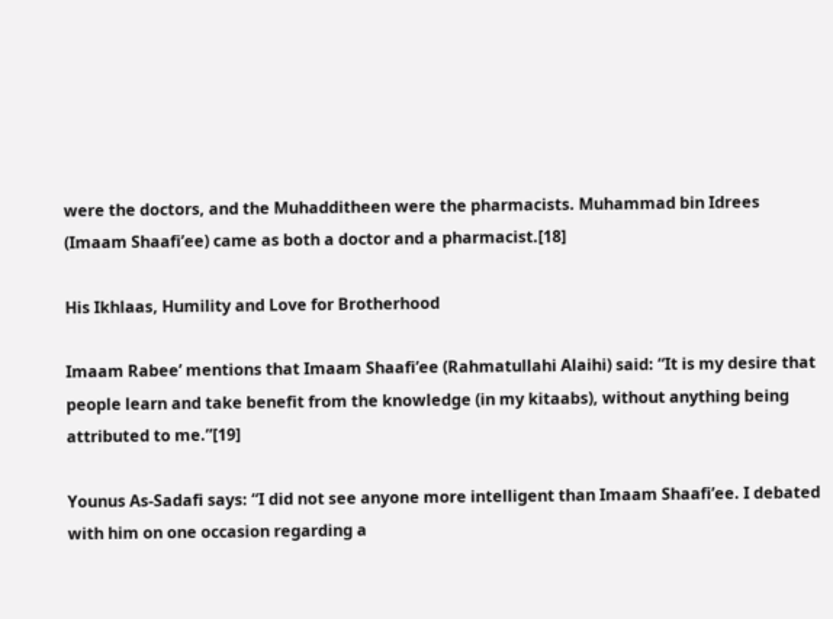were the doctors, and the Muhadditheen were the pharmacists. Muhammad bin Idrees (Imaam Shaafi’ee) came as both a doctor and a pharmacist.[18]

His Ikhlaas, Humility and Love for Brotherhood

Imaam Rabee’ mentions that Imaam Shaafi’ee (Rahmatullahi Alaihi) said: “It is my desire that people learn and take benefit from the knowledge (in my kitaabs), without anything being attributed to me.”[19]

Younus As-Sadafi says: “I did not see anyone more intelligent than Imaam Shaafi’ee. I debated with him on one occasion regarding a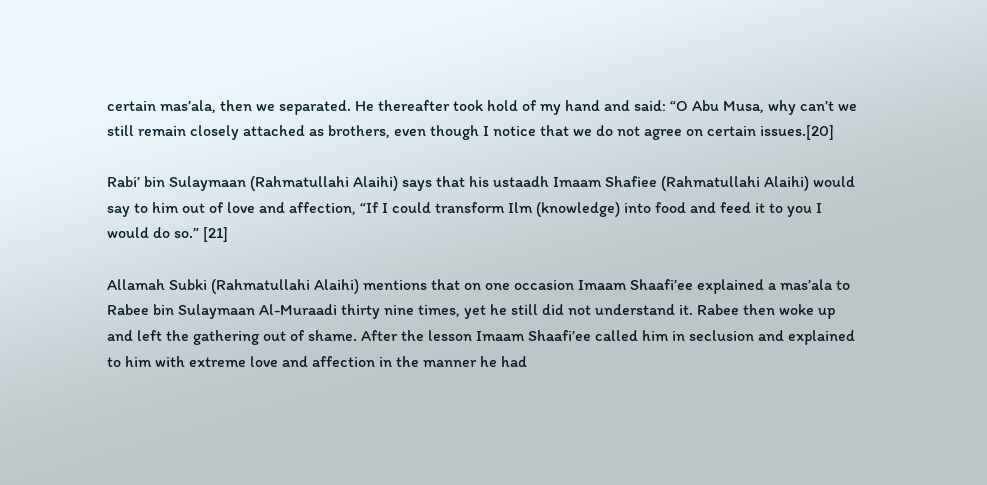certain mas’ala, then we separated. He thereafter took hold of my hand and said: “O Abu Musa, why can’t we still remain closely attached as brothers, even though I notice that we do not agree on certain issues.[20]

Rabi’ bin Sulaymaan (Rahmatullahi Alaihi) says that his ustaadh Imaam Shafiee (Rahmatullahi Alaihi) would say to him out of love and affection, “If I could transform Ilm (knowledge) into food and feed it to you I would do so.” [21]

Allamah Subki (Rahmatullahi Alaihi) mentions that on one occasion Imaam Shaafi’ee explained a mas’ala to Rabee bin Sulaymaan Al-Muraadi thirty nine times, yet he still did not understand it. Rabee then woke up and left the gathering out of shame. After the lesson Imaam Shaafi’ee called him in seclusion and explained to him with extreme love and affection in the manner he had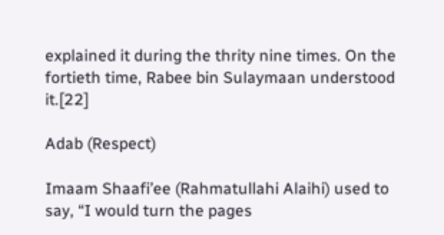explained it during the thrity nine times. On the fortieth time, Rabee bin Sulaymaan understood it.[22]

Adab (Respect)

Imaam Shaafi’ee (Rahmatullahi Alaihi) used to say, “I would turn the pages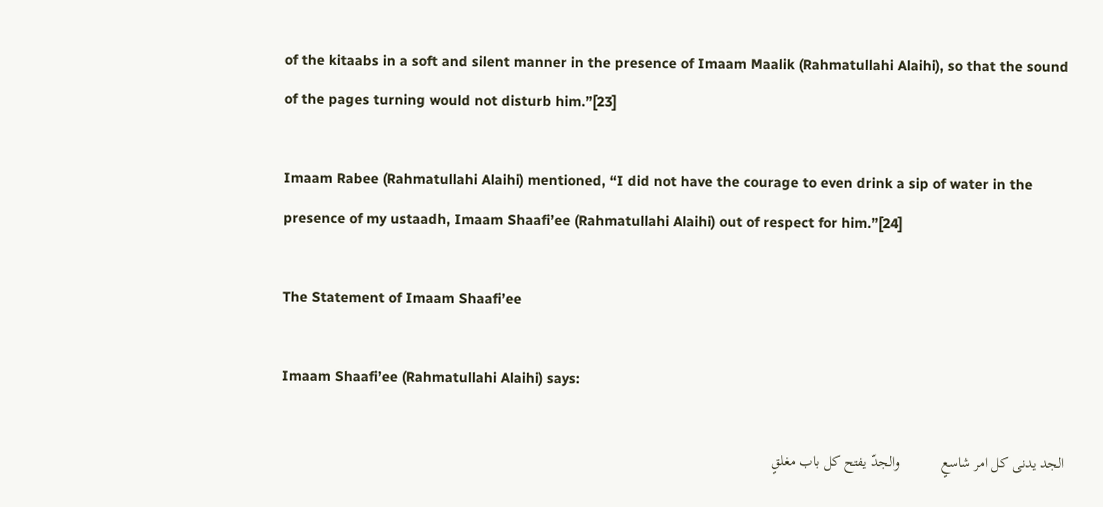of the kitaabs in a soft and silent manner in the presence of Imaam Maalik (Rahmatullahi Alaihi), so that the sound of the pages turning would not disturb him.”[23]

Imaam Rabee (Rahmatullahi Alaihi) mentioned, “I did not have the courage to even drink a sip of water in the presence of my ustaadh, Imaam Shaafi’ee (Rahmatullahi Alaihi) out of respect for him.”[24]

The Statement of Imaam Shaafi’ee

Imaam Shaafi’ee (Rahmatullahi Alaihi) says:

الجد يدنى كل امر شاسعٍ           والجدّ يفتح كل باب مغلقٍ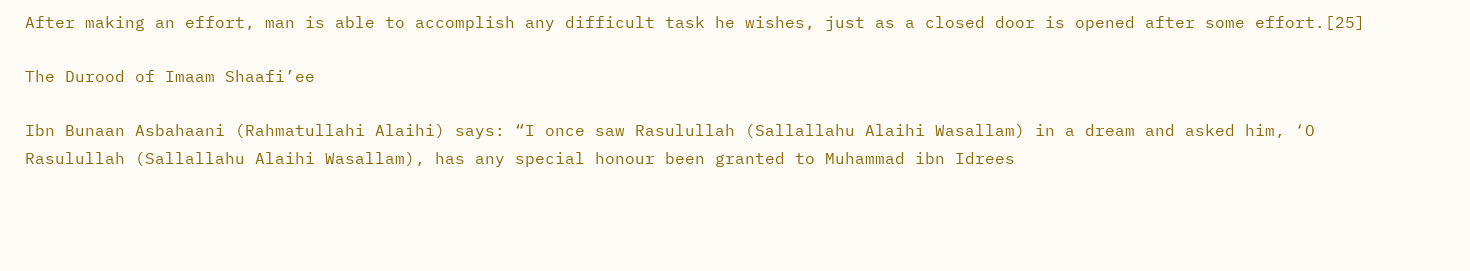After making an effort, man is able to accomplish any difficult task he wishes, just as a closed door is opened after some effort.[25]

The Durood of Imaam Shaafi’ee

Ibn Bunaan Asbahaani (Rahmatullahi Alaihi) says: “I once saw Rasulullah (Sallallahu Alaihi Wasallam) in a dream and asked him, ‘O Rasulullah (Sallallahu Alaihi Wasallam), has any special honour been granted to Muhammad ibn Idrees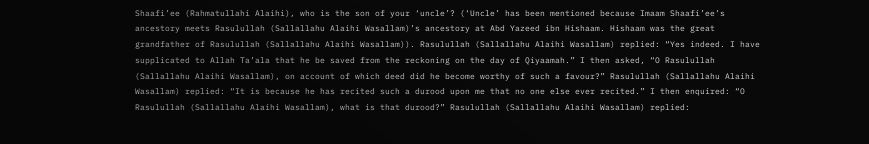Shaafi’ee (Rahmatullahi Alaihi), who is the son of your ‘uncle’? (‘Uncle’ has been mentioned because Imaam Shaafi’ee’s ancestory meets Rasulullah (Sallallahu Alaihi Wasallam)’s ancestory at Abd Yazeed ibn Hishaam. Hishaam was the great grandfather of Rasulullah (Sallallahu Alaihi Wasallam)). Rasulullah (Sallallahu Alaihi Wasallam) replied: “Yes indeed. I have supplicated to Allah Ta’ala that he be saved from the reckoning on the day of Qiyaamah.” I then asked, “O Rasulullah (Sallallahu Alaihi Wasallam), on account of which deed did he become worthy of such a favour?” Rasulullah (Sallallahu Alaihi Wasallam) replied: “It is because he has recited such a durood upon me that no one else ever recited.” I then enquired: “O Rasulullah (Sallallahu Alaihi Wasallam), what is that durood?” Rasulullah (Sallallahu Alaihi Wasallam) replied: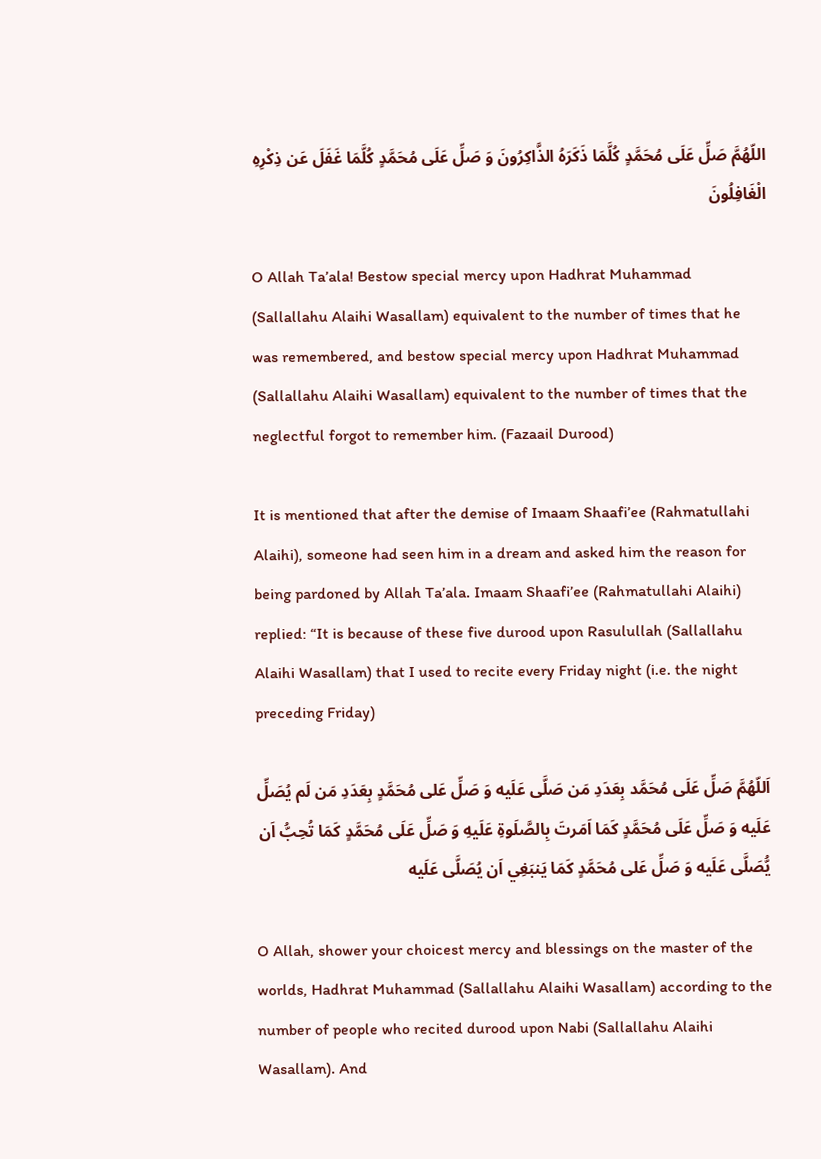اللّهُمَّ صَلِّ عَلَى مُحَمَّدٍ كُلَّمَا ذَكَرَهُ الذَّاكِرُونَ وَ صَلِّ عَلَى مُحَمَّدٍ كُلَّمَا غَفَلَ عَن ذِكْرِهِ الْغَافِلُونَ

O Allah Ta’ala! Bestow special mercy upon Hadhrat Muhammad (Sallallahu Alaihi Wasallam) equivalent to the number of times that he was remembered, and bestow special mercy upon Hadhrat Muhammad (Sallallahu Alaihi Wasallam) equivalent to the number of times that the neglectful forgot to remember him. (Fazaail Durood)

It is mentioned that after the demise of Imaam Shaafi’ee (Rahmatullahi Alaihi), someone had seen him in a dream and asked him the reason for being pardoned by Allah Ta’ala. Imaam Shaafi’ee (Rahmatullahi Alaihi) replied: “It is because of these five durood upon Rasulullah (Sallallahu Alaihi Wasallam) that I used to recite every Friday night (i.e. the night preceding Friday)

اَللّهُمَّ صَلِّ عَلَى مُحَمَّد بِعَدَدِ مَن صَلَّى عَلَيه وَ صَلِّ عَلى مُحَمَّدٍ بِعَدَدِ مَن لَم يُصَلِّ عَلَيه وَ صَلِّ عَلَى مُحَمَّدٍ كَمَا اَمَرتَ بِالصَّلَوةِ عَلَيهِ وَ صَلِّ عَلَى مُحَمَّدٍ كَمَا تُحِبُّ اَن يُّصَلَّى عَلَيه وَ صَلِّ عَلى مُحَمَّدٍ كَمَا يَنبَغِي اَن يُصَلَّى عَلَيه

O Allah, shower your choicest mercy and blessings on the master of the worlds, Hadhrat Muhammad (Sallallahu Alaihi Wasallam) according to the number of people who recited durood upon Nabi (Sallallahu Alaihi Wasallam). And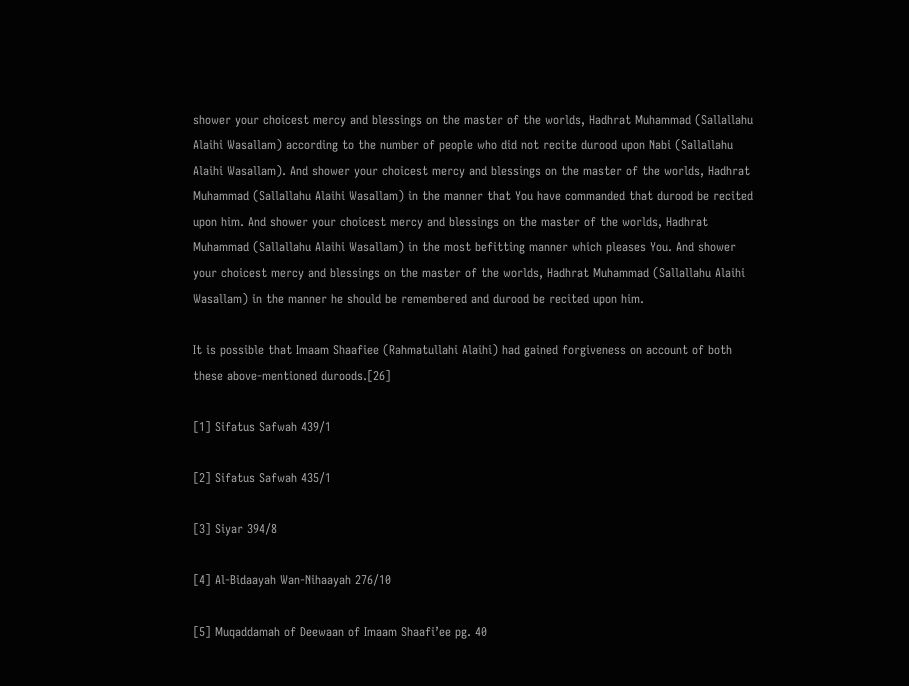shower your choicest mercy and blessings on the master of the worlds, Hadhrat Muhammad (Sallallahu Alaihi Wasallam) according to the number of people who did not recite durood upon Nabi (Sallallahu Alaihi Wasallam). And shower your choicest mercy and blessings on the master of the worlds, Hadhrat Muhammad (Sallallahu Alaihi Wasallam) in the manner that You have commanded that durood be recited upon him. And shower your choicest mercy and blessings on the master of the worlds, Hadhrat Muhammad (Sallallahu Alaihi Wasallam) in the most befitting manner which pleases You. And shower your choicest mercy and blessings on the master of the worlds, Hadhrat Muhammad (Sallallahu Alaihi Wasallam) in the manner he should be remembered and durood be recited upon him.

It is possible that Imaam Shaafiee (Rahmatullahi Alaihi) had gained forgiveness on account of both these above-mentioned duroods.[26]

[1] Sifatus Safwah 439/1

[2] Sifatus Safwah 435/1

[3] Siyar 394/8

[4] Al-Bidaayah Wan-Nihaayah 276/10

[5] Muqaddamah of Deewaan of Imaam Shaafi’ee pg. 40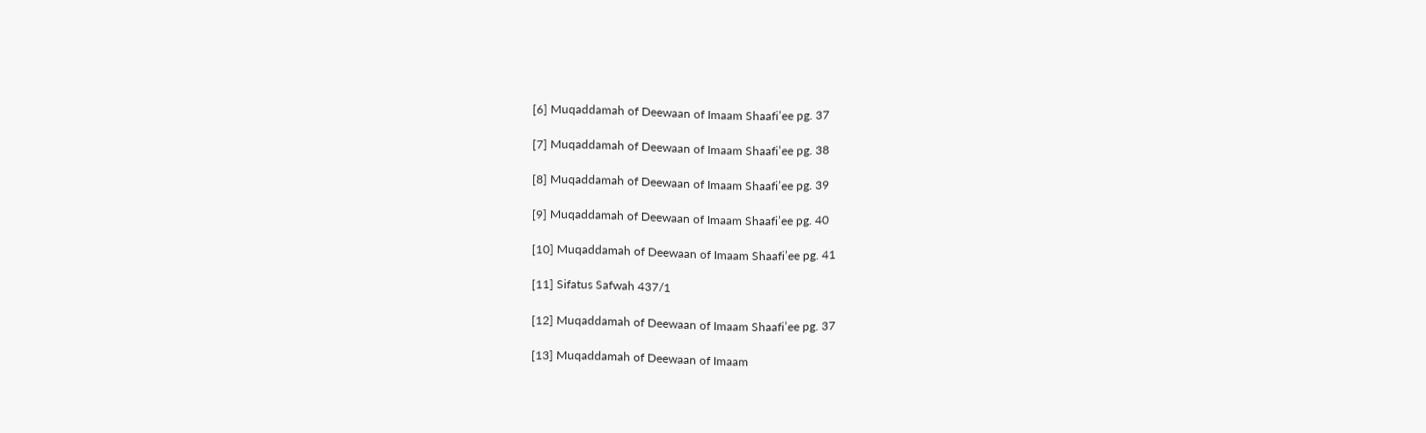[6] Muqaddamah of Deewaan of Imaam Shaafi’ee pg. 37

[7] Muqaddamah of Deewaan of Imaam Shaafi’ee pg. 38

[8] Muqaddamah of Deewaan of Imaam Shaafi’ee pg. 39

[9] Muqaddamah of Deewaan of Imaam Shaafi’ee pg. 40

[10] Muqaddamah of Deewaan of Imaam Shaafi’ee pg. 41

[11] Sifatus Safwah 437/1

[12] Muqaddamah of Deewaan of Imaam Shaafi’ee pg. 37

[13] Muqaddamah of Deewaan of Imaam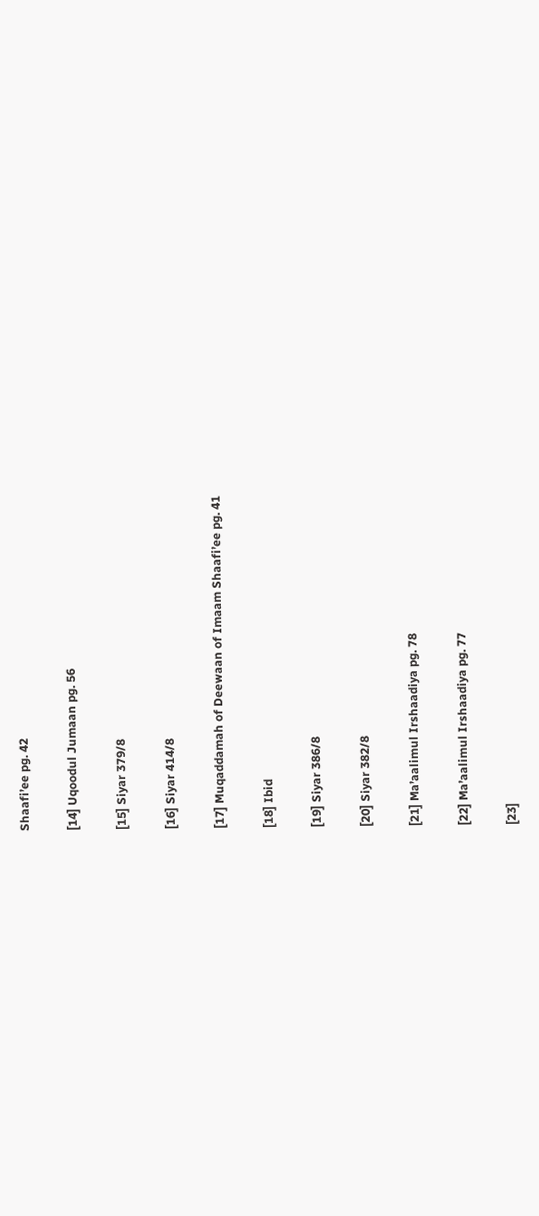Shaafi’ee pg. 42

[14] Uqoodul Jumaan pg. 56

[15] Siyar 379/8

[16] Siyar 414/8

[17] Muqaddamah of Deewaan of Imaam Shaafi’ee pg. 41

[18] Ibid

[19] Siyar 386/8

[20] Siyar 382/8

[21] Ma’aalimul Irshaadiya pg. 78

[22] Ma’aalimul Irshaadiya pg. 77

[23]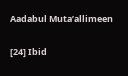Aadabul Muta’allimeen

[24] Ibid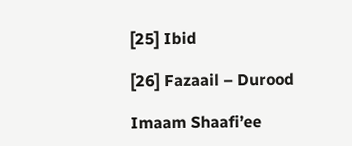[25] Ibid

[26] Fazaail – Durood

Imaam Shaafi’ee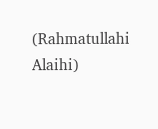(Rahmatullahi Alaihi)